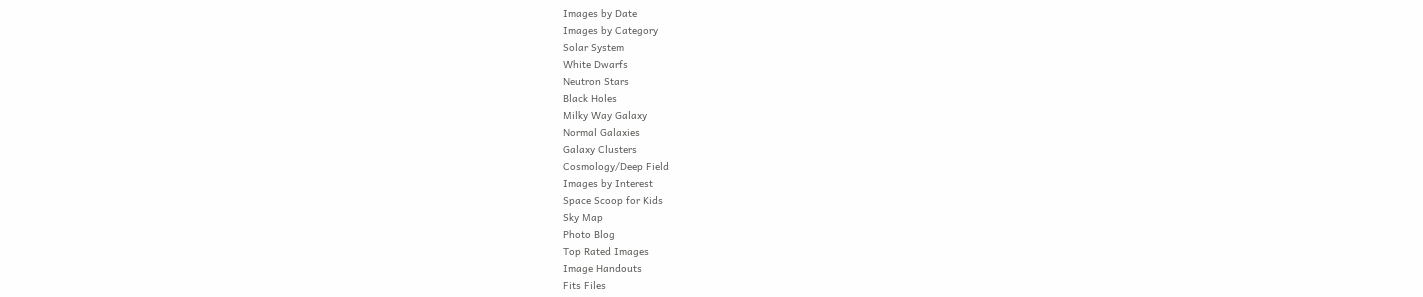Images by Date
Images by Category
Solar System
White Dwarfs
Neutron Stars
Black Holes
Milky Way Galaxy
Normal Galaxies
Galaxy Clusters
Cosmology/Deep Field
Images by Interest
Space Scoop for Kids
Sky Map
Photo Blog
Top Rated Images
Image Handouts
Fits Files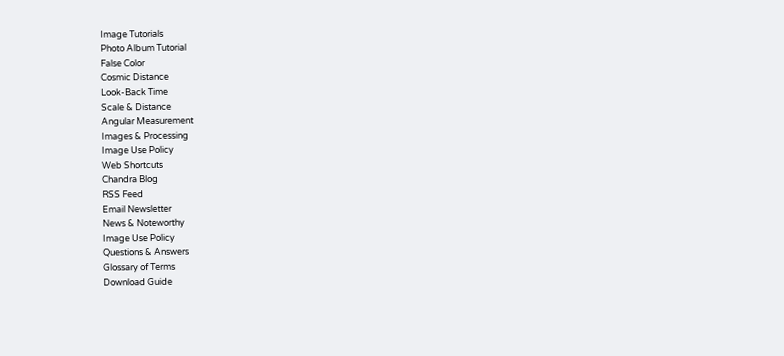Image Tutorials
Photo Album Tutorial
False Color
Cosmic Distance
Look-Back Time
Scale & Distance
Angular Measurement
Images & Processing
Image Use Policy
Web Shortcuts
Chandra Blog
RSS Feed
Email Newsletter
News & Noteworthy
Image Use Policy
Questions & Answers
Glossary of Terms
Download Guide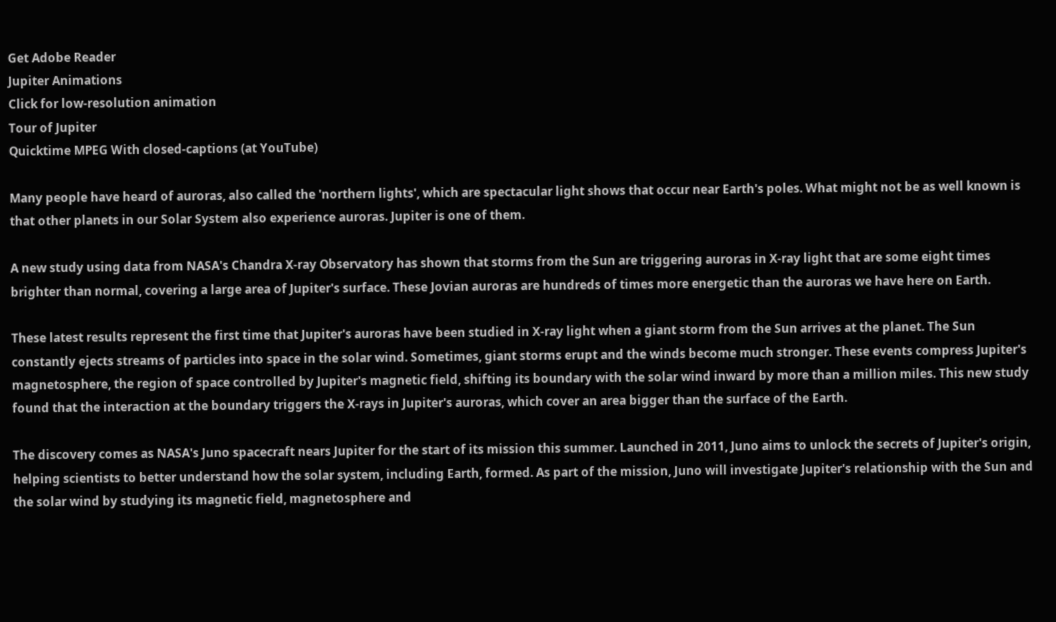Get Adobe Reader
Jupiter Animations
Click for low-resolution animation
Tour of Jupiter
Quicktime MPEG With closed-captions (at YouTube)

Many people have heard of auroras, also called the 'northern lights', which are spectacular light shows that occur near Earth's poles. What might not be as well known is that other planets in our Solar System also experience auroras. Jupiter is one of them.

A new study using data from NASA's Chandra X-ray Observatory has shown that storms from the Sun are triggering auroras in X-ray light that are some eight times brighter than normal, covering a large area of Jupiter's surface. These Jovian auroras are hundreds of times more energetic than the auroras we have here on Earth.

These latest results represent the first time that Jupiter's auroras have been studied in X-ray light when a giant storm from the Sun arrives at the planet. The Sun constantly ejects streams of particles into space in the solar wind. Sometimes, giant storms erupt and the winds become much stronger. These events compress Jupiter's magnetosphere, the region of space controlled by Jupiter's magnetic field, shifting its boundary with the solar wind inward by more than a million miles. This new study found that the interaction at the boundary triggers the X-rays in Jupiter's auroras, which cover an area bigger than the surface of the Earth.

The discovery comes as NASA's Juno spacecraft nears Jupiter for the start of its mission this summer. Launched in 2011, Juno aims to unlock the secrets of Jupiter's origin, helping scientists to better understand how the solar system, including Earth, formed. As part of the mission, Juno will investigate Jupiter's relationship with the Sun and the solar wind by studying its magnetic field, magnetosphere and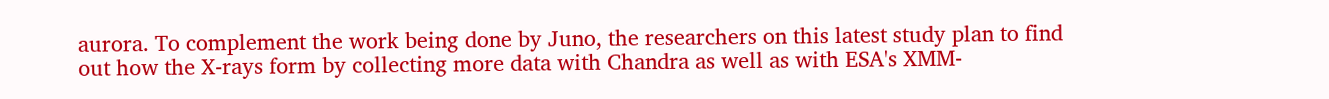aurora. To complement the work being done by Juno, the researchers on this latest study plan to find out how the X-rays form by collecting more data with Chandra as well as with ESA's XMM-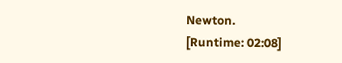Newton.
[Runtime: 02:08]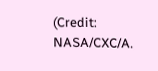(Credit: NASA/CXC/A.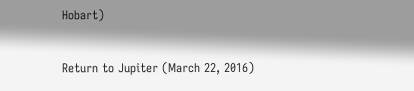Hobart)

Return to Jupiter (March 22, 2016)